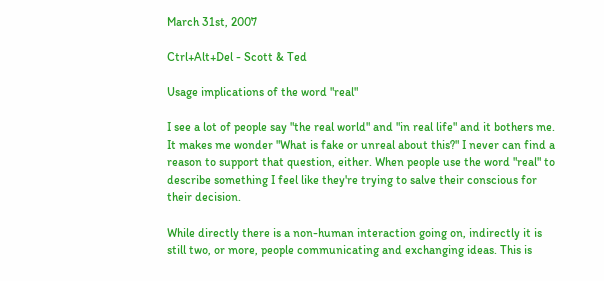March 31st, 2007

Ctrl+Alt+Del - Scott & Ted

Usage implications of the word "real"

I see a lot of people say "the real world" and "in real life" and it bothers me. It makes me wonder "What is fake or unreal about this?" I never can find a reason to support that question, either. When people use the word "real" to describe something I feel like they're trying to salve their conscious for their decision.

While directly there is a non-human interaction going on, indirectly it is still two, or more, people communicating and exchanging ideas. This is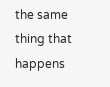the same thing that happens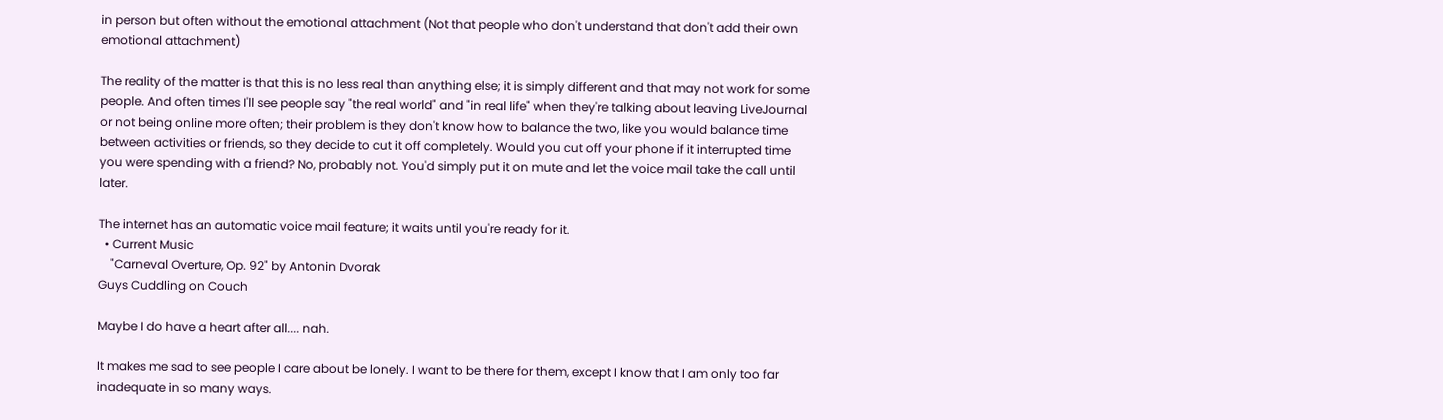in person but often without the emotional attachment (Not that people who don't understand that don't add their own emotional attachment)

The reality of the matter is that this is no less real than anything else; it is simply different and that may not work for some people. And often times I'll see people say "the real world" and "in real life" when they're talking about leaving LiveJournal or not being online more often; their problem is they don't know how to balance the two, like you would balance time between activities or friends, so they decide to cut it off completely. Would you cut off your phone if it interrupted time you were spending with a friend? No, probably not. You'd simply put it on mute and let the voice mail take the call until later.

The internet has an automatic voice mail feature; it waits until you're ready for it.
  • Current Music
    "Carneval Overture, Op. 92" by Antonin Dvorak
Guys Cuddling on Couch

Maybe I do have a heart after all.... nah.

It makes me sad to see people I care about be lonely. I want to be there for them, except I know that I am only too far inadequate in so many ways.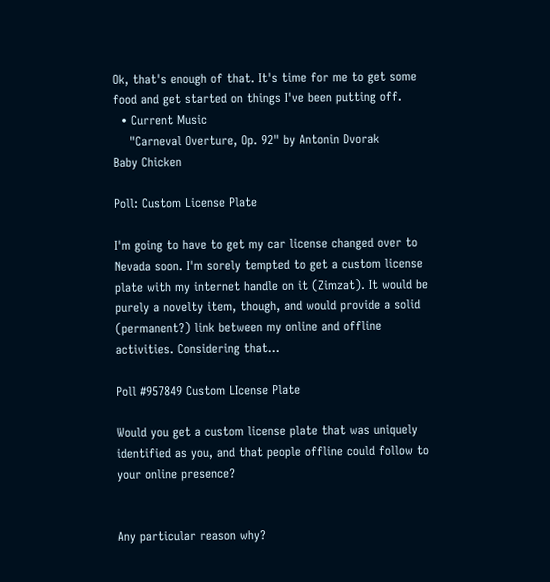Ok, that's enough of that. It's time for me to get some food and get started on things I've been putting off.
  • Current Music
    "Carneval Overture, Op. 92" by Antonin Dvorak
Baby Chicken

Poll: Custom License Plate

I'm going to have to get my car license changed over to Nevada soon. I'm sorely tempted to get a custom license plate with my internet handle on it (Zimzat). It would be purely a novelty item, though, and would provide a solid (permanent?) link between my online and offline activities. Considering that...

Poll #957849 Custom LIcense Plate

Would you get a custom license plate that was uniquely identified as you, and that people offline could follow to your online presence?


Any particular reason why?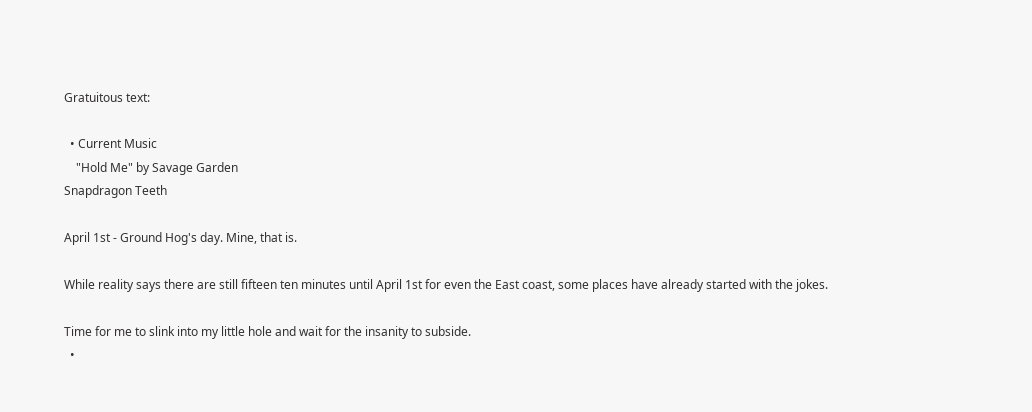Gratuitous text:

  • Current Music
    "Hold Me" by Savage Garden
Snapdragon Teeth

April 1st - Ground Hog's day. Mine, that is.

While reality says there are still fifteen ten minutes until April 1st for even the East coast, some places have already started with the jokes.

Time for me to slink into my little hole and wait for the insanity to subside.
  •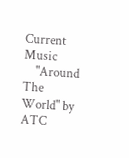Current Music
    "Around The World" by ATC